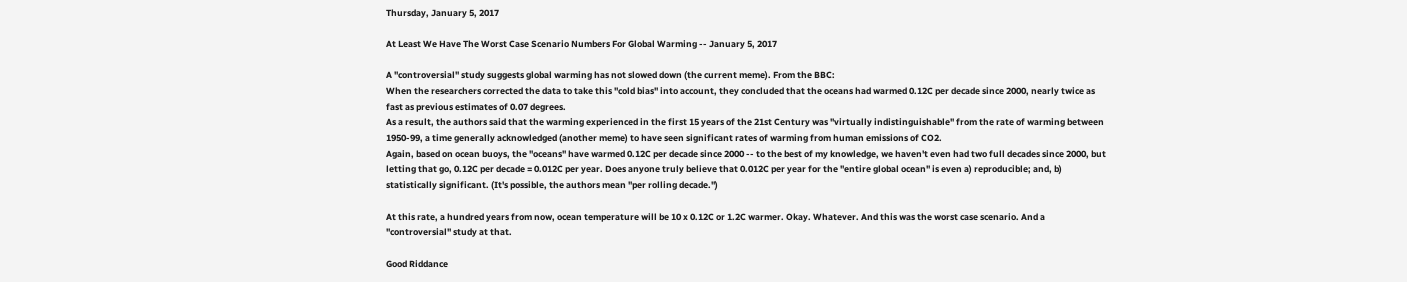Thursday, January 5, 2017

At Least We Have The Worst Case Scenario Numbers For Global Warming -- January 5, 2017

A "controversial" study suggests global warming has not slowed down (the current meme). From the BBC:
When the researchers corrected the data to take this "cold bias" into account, they concluded that the oceans had warmed 0.12C per decade since 2000, nearly twice as fast as previous estimates of 0.07 degrees.
As a result, the authors said that the warming experienced in the first 15 years of the 21st Century was "virtually indistinguishable" from the rate of warming between 1950-99, a time generally acknowledged (another meme) to have seen significant rates of warming from human emissions of CO2.
Again, based on ocean buoys, the "oceans" have warmed 0.12C per decade since 2000 -- to the best of my knowledge, we haven't even had two full decades since 2000, but letting that go, 0.12C per decade = 0.012C per year. Does anyone truly believe that 0.012C per year for the "entire global ocean" is even a) reproducible; and, b) statistically significant. (It's possible, the authors mean "per rolling decade.")

At this rate, a hundred years from now, ocean temperature will be 10 x 0.12C or 1.2C warmer. Okay. Whatever. And this was the worst case scenario. And a "controversial" study at that.

Good Riddance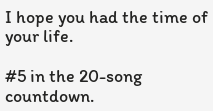I hope you had the time of your life.

#5 in the 20-song countdown.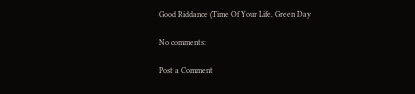Good Riddance (Time Of Your Life, Green Day

No comments:

Post a Comment